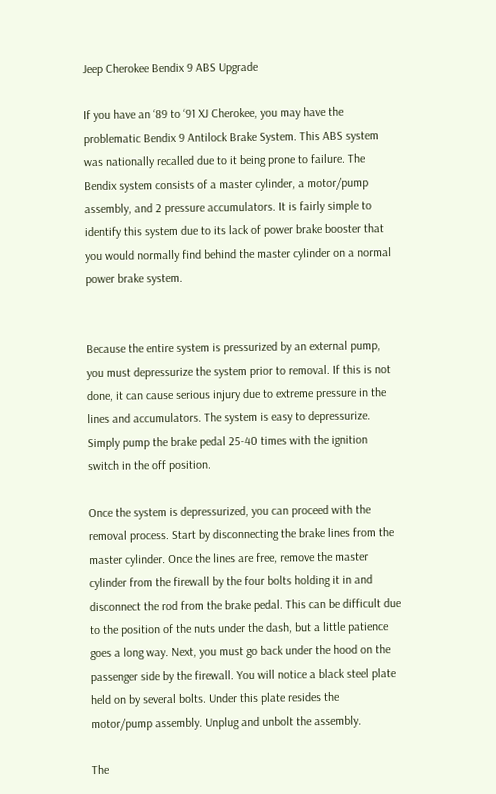Jeep Cherokee Bendix 9 ABS Upgrade

If you have an ‘89 to ‘91 XJ Cherokee, you may have the problematic Bendix 9 Antilock Brake System. This ABS system was nationally recalled due to it being prone to failure. The Bendix system consists of a master cylinder, a motor/pump assembly, and 2 pressure accumulators. It is fairly simple to identify this system due to its lack of power brake booster that you would normally find behind the master cylinder on a normal power brake system.


Because the entire system is pressurized by an external pump, you must depressurize the system prior to removal. If this is not done, it can cause serious injury due to extreme pressure in the lines and accumulators. The system is easy to depressurize. Simply pump the brake pedal 25-40 times with the ignition switch in the off position.

Once the system is depressurized, you can proceed with the removal process. Start by disconnecting the brake lines from the master cylinder. Once the lines are free, remove the master cylinder from the firewall by the four bolts holding it in and disconnect the rod from the brake pedal. This can be difficult due to the position of the nuts under the dash, but a little patience goes a long way. Next, you must go back under the hood on the passenger side by the firewall. You will notice a black steel plate held on by several bolts. Under this plate resides the motor/pump assembly. Unplug and unbolt the assembly.

The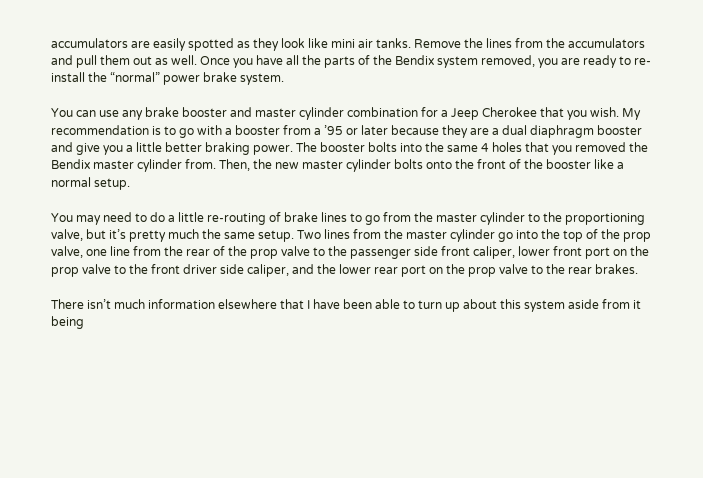accumulators are easily spotted as they look like mini air tanks. Remove the lines from the accumulators and pull them out as well. Once you have all the parts of the Bendix system removed, you are ready to re-install the “normal” power brake system.

You can use any brake booster and master cylinder combination for a Jeep Cherokee that you wish. My recommendation is to go with a booster from a ’95 or later because they are a dual diaphragm booster and give you a little better braking power. The booster bolts into the same 4 holes that you removed the Bendix master cylinder from. Then, the new master cylinder bolts onto the front of the booster like a normal setup.

You may need to do a little re-routing of brake lines to go from the master cylinder to the proportioning valve, but it’s pretty much the same setup. Two lines from the master cylinder go into the top of the prop valve, one line from the rear of the prop valve to the passenger side front caliper, lower front port on the prop valve to the front driver side caliper, and the lower rear port on the prop valve to the rear brakes.

There isn’t much information elsewhere that I have been able to turn up about this system aside from it being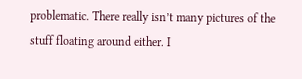problematic. There really isn’t many pictures of the stuff floating around either. I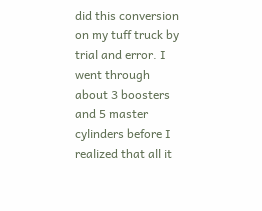did this conversion on my tuff truck by trial and error. I went through about 3 boosters and 5 master cylinders before I realized that all it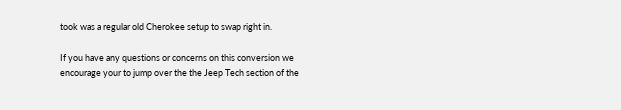took was a regular old Cherokee setup to swap right in.

If you have any questions or concerns on this conversion we encourage your to jump over the the Jeep Tech section of the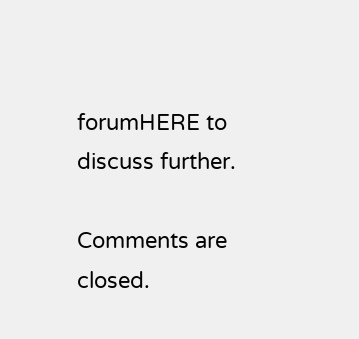forumHERE to discuss further.

Comments are closed.